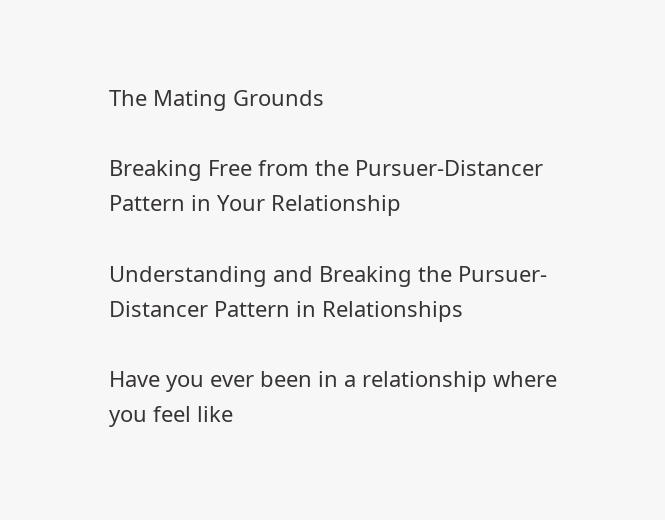The Mating Grounds

Breaking Free from the Pursuer-Distancer Pattern in Your Relationship

Understanding and Breaking the Pursuer-Distancer Pattern in Relationships

Have you ever been in a relationship where you feel like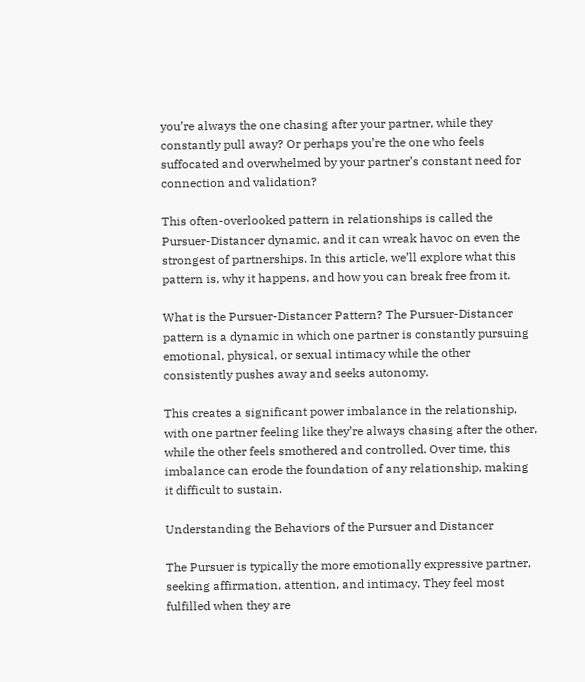you’re always the one chasing after your partner, while they constantly pull away? Or perhaps you’re the one who feels suffocated and overwhelmed by your partner’s constant need for connection and validation?

This often-overlooked pattern in relationships is called the Pursuer-Distancer dynamic, and it can wreak havoc on even the strongest of partnerships. In this article, we’ll explore what this pattern is, why it happens, and how you can break free from it.

What is the Pursuer-Distancer Pattern? The Pursuer-Distancer pattern is a dynamic in which one partner is constantly pursuing emotional, physical, or sexual intimacy while the other consistently pushes away and seeks autonomy.

This creates a significant power imbalance in the relationship, with one partner feeling like they’re always chasing after the other, while the other feels smothered and controlled. Over time, this imbalance can erode the foundation of any relationship, making it difficult to sustain.

Understanding the Behaviors of the Pursuer and Distancer

The Pursuer is typically the more emotionally expressive partner, seeking affirmation, attention, and intimacy. They feel most fulfilled when they are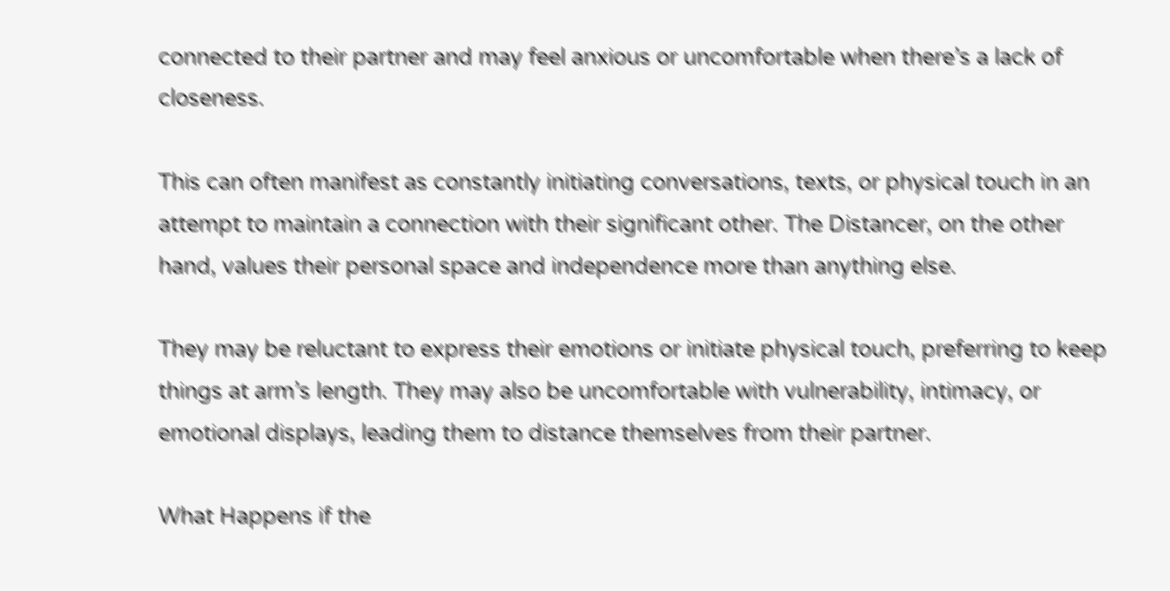connected to their partner and may feel anxious or uncomfortable when there’s a lack of closeness.

This can often manifest as constantly initiating conversations, texts, or physical touch in an attempt to maintain a connection with their significant other. The Distancer, on the other hand, values their personal space and independence more than anything else.

They may be reluctant to express their emotions or initiate physical touch, preferring to keep things at arm’s length. They may also be uncomfortable with vulnerability, intimacy, or emotional displays, leading them to distance themselves from their partner.

What Happens if the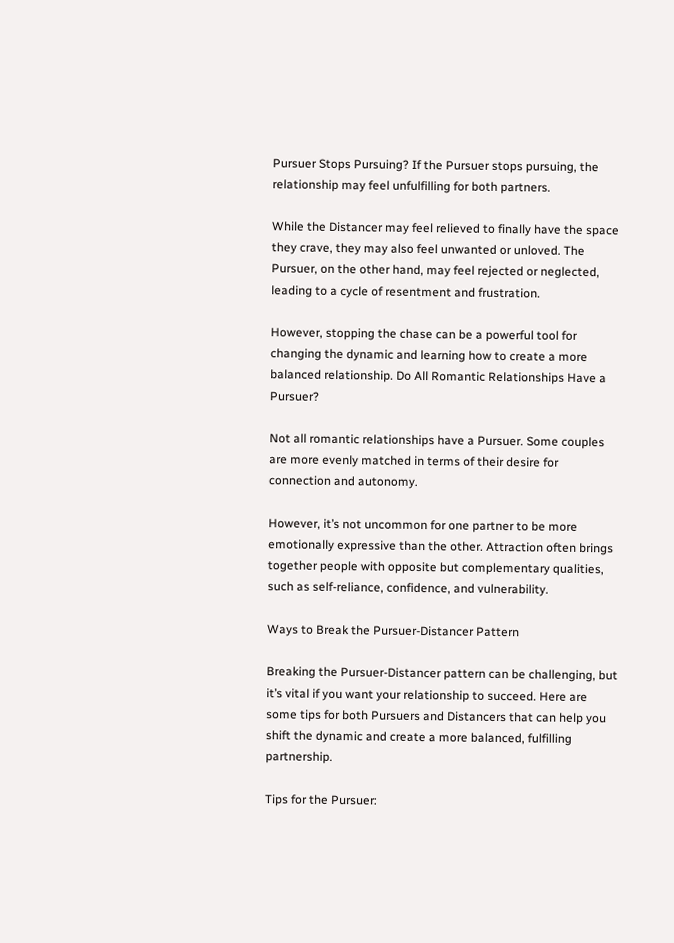Pursuer Stops Pursuing? If the Pursuer stops pursuing, the relationship may feel unfulfilling for both partners.

While the Distancer may feel relieved to finally have the space they crave, they may also feel unwanted or unloved. The Pursuer, on the other hand, may feel rejected or neglected, leading to a cycle of resentment and frustration.

However, stopping the chase can be a powerful tool for changing the dynamic and learning how to create a more balanced relationship. Do All Romantic Relationships Have a Pursuer?

Not all romantic relationships have a Pursuer. Some couples are more evenly matched in terms of their desire for connection and autonomy.

However, it’s not uncommon for one partner to be more emotionally expressive than the other. Attraction often brings together people with opposite but complementary qualities, such as self-reliance, confidence, and vulnerability.

Ways to Break the Pursuer-Distancer Pattern

Breaking the Pursuer-Distancer pattern can be challenging, but it’s vital if you want your relationship to succeed. Here are some tips for both Pursuers and Distancers that can help you shift the dynamic and create a more balanced, fulfilling partnership.

Tips for the Pursuer: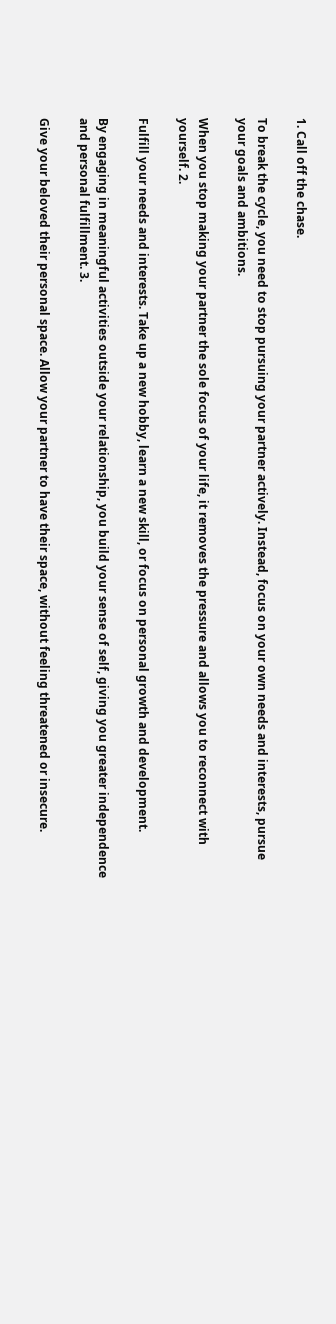1. Call off the chase.

To break the cycle, you need to stop pursuing your partner actively. Instead, focus on your own needs and interests, pursue your goals and ambitions.

When you stop making your partner the sole focus of your life, it removes the pressure and allows you to reconnect with yourself. 2.

Fulfill your needs and interests. Take up a new hobby, learn a new skill, or focus on personal growth and development.

By engaging in meaningful activities outside your relationship, you build your sense of self, giving you greater independence and personal fulfillment. 3.

Give your beloved their personal space. Allow your partner to have their space, without feeling threatened or insecure.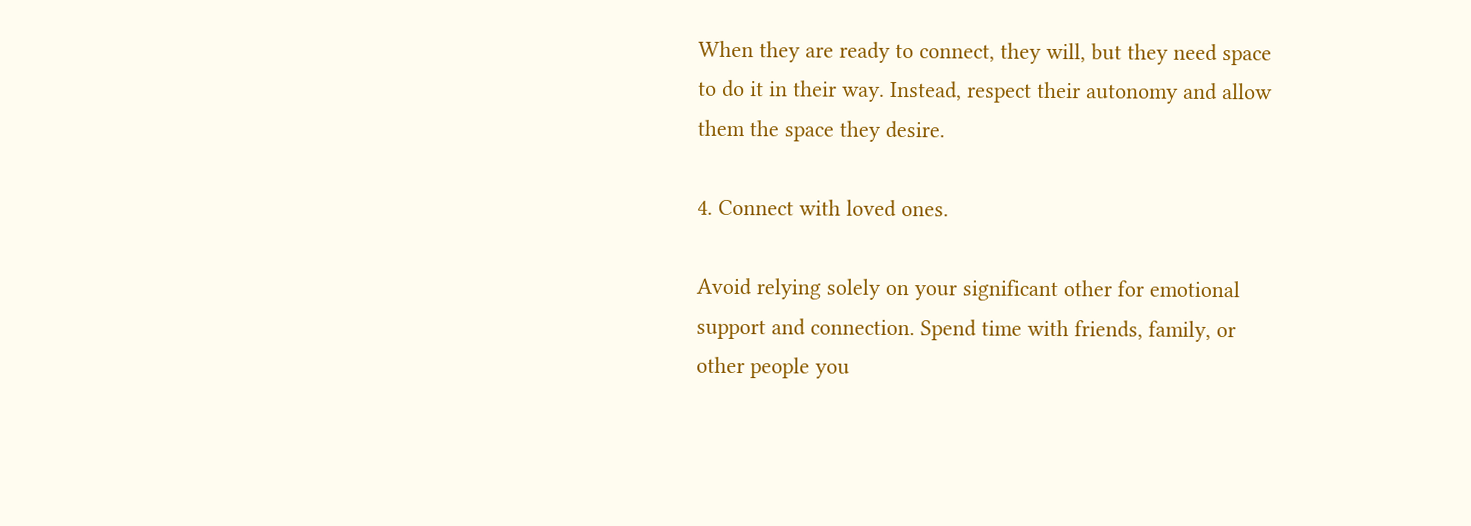When they are ready to connect, they will, but they need space to do it in their way. Instead, respect their autonomy and allow them the space they desire.

4. Connect with loved ones.

Avoid relying solely on your significant other for emotional support and connection. Spend time with friends, family, or other people you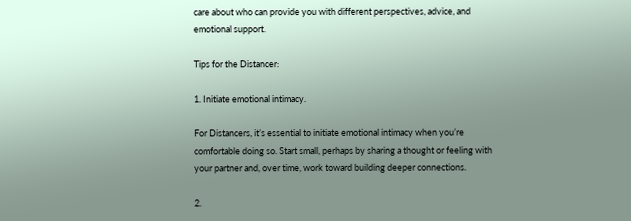care about who can provide you with different perspectives, advice, and emotional support.

Tips for the Distancer:

1. Initiate emotional intimacy.

For Distancers, it’s essential to initiate emotional intimacy when you’re comfortable doing so. Start small, perhaps by sharing a thought or feeling with your partner and, over time, work toward building deeper connections.

2.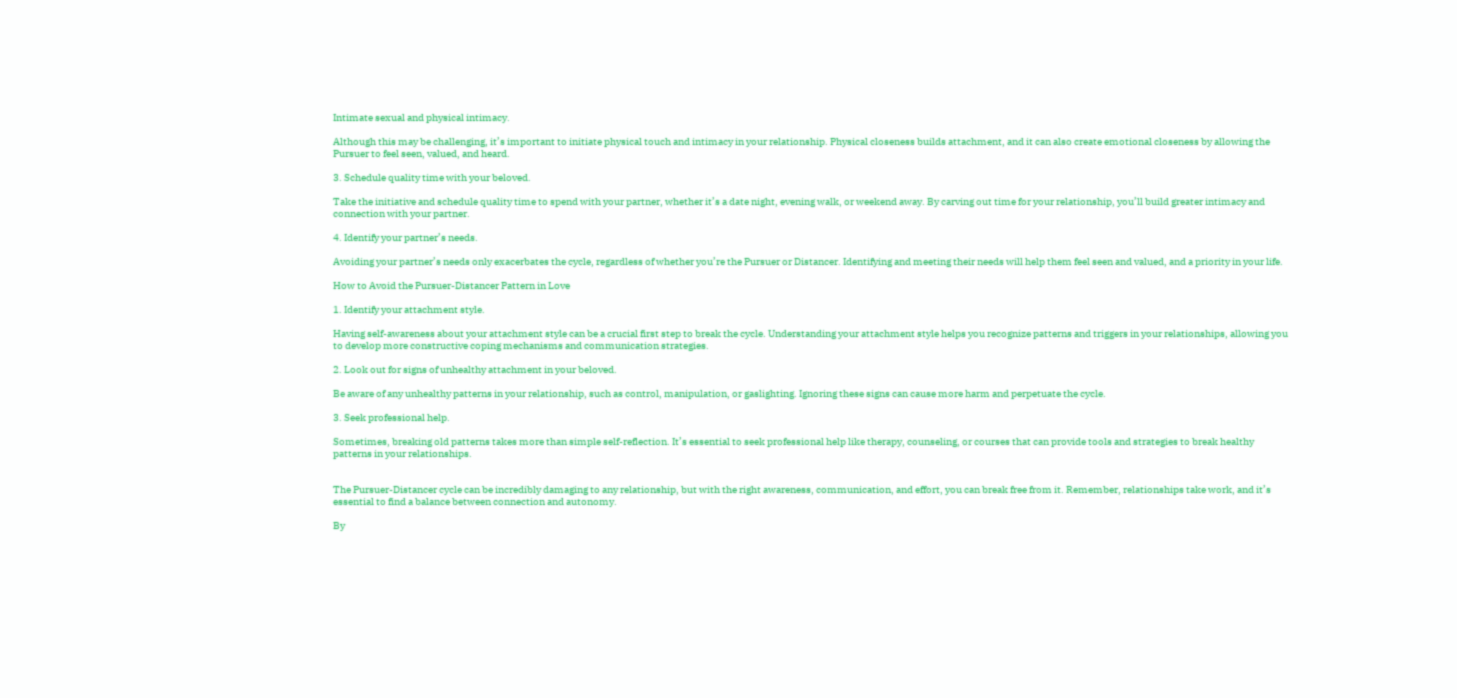Intimate sexual and physical intimacy.

Although this may be challenging, it’s important to initiate physical touch and intimacy in your relationship. Physical closeness builds attachment, and it can also create emotional closeness by allowing the Pursuer to feel seen, valued, and heard.

3. Schedule quality time with your beloved.

Take the initiative and schedule quality time to spend with your partner, whether it’s a date night, evening walk, or weekend away. By carving out time for your relationship, you’ll build greater intimacy and connection with your partner.

4. Identify your partner’s needs.

Avoiding your partner’s needs only exacerbates the cycle, regardless of whether you’re the Pursuer or Distancer. Identifying and meeting their needs will help them feel seen and valued, and a priority in your life.

How to Avoid the Pursuer-Distancer Pattern in Love

1. Identify your attachment style.

Having self-awareness about your attachment style can be a crucial first step to break the cycle. Understanding your attachment style helps you recognize patterns and triggers in your relationships, allowing you to develop more constructive coping mechanisms and communication strategies.

2. Look out for signs of unhealthy attachment in your beloved.

Be aware of any unhealthy patterns in your relationship, such as control, manipulation, or gaslighting. Ignoring these signs can cause more harm and perpetuate the cycle.

3. Seek professional help.

Sometimes, breaking old patterns takes more than simple self-reflection. It’s essential to seek professional help like therapy, counseling, or courses that can provide tools and strategies to break healthy patterns in your relationships.


The Pursuer-Distancer cycle can be incredibly damaging to any relationship, but with the right awareness, communication, and effort, you can break free from it. Remember, relationships take work, and it’s essential to find a balance between connection and autonomy.

By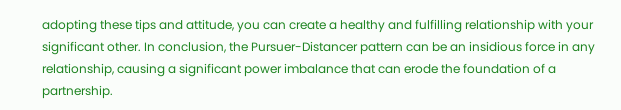adopting these tips and attitude, you can create a healthy and fulfilling relationship with your significant other. In conclusion, the Pursuer-Distancer pattern can be an insidious force in any relationship, causing a significant power imbalance that can erode the foundation of a partnership.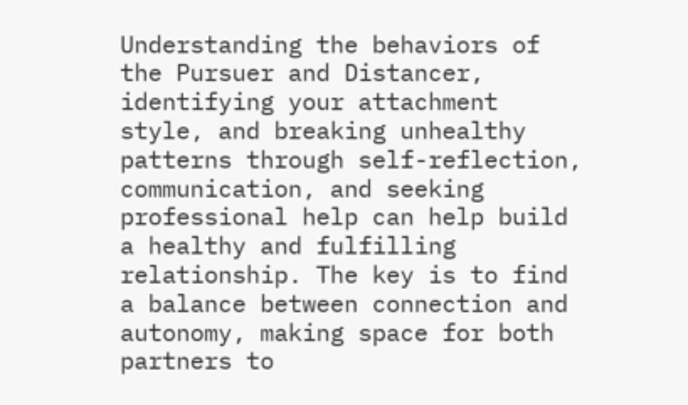Understanding the behaviors of the Pursuer and Distancer, identifying your attachment style, and breaking unhealthy patterns through self-reflection, communication, and seeking professional help can help build a healthy and fulfilling relationship. The key is to find a balance between connection and autonomy, making space for both partners to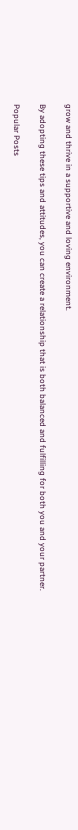grow and thrive in a supportive and loving environment.

By adopting these tips and attitudes, you can create a relationship that is both balanced and fulfilling for both you and your partner.

Popular Posts